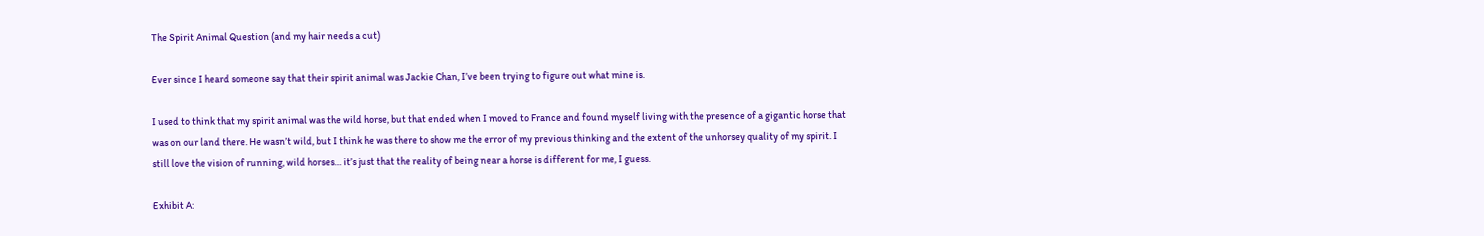The Spirit Animal Question (and my hair needs a cut)

Ever since I heard someone say that their spirit animal was Jackie Chan, I’ve been trying to figure out what mine is.

I used to think that my spirit animal was the wild horse, but that ended when I moved to France and found myself living with the presence of a gigantic horse that was on our land there. He wasn’t wild, but I think he was there to show me the error of my previous thinking and the extent of the unhorsey quality of my spirit. I still love the vision of running, wild horses… it’s just that the reality of being near a horse is different for me, I guess.

Exhibit A: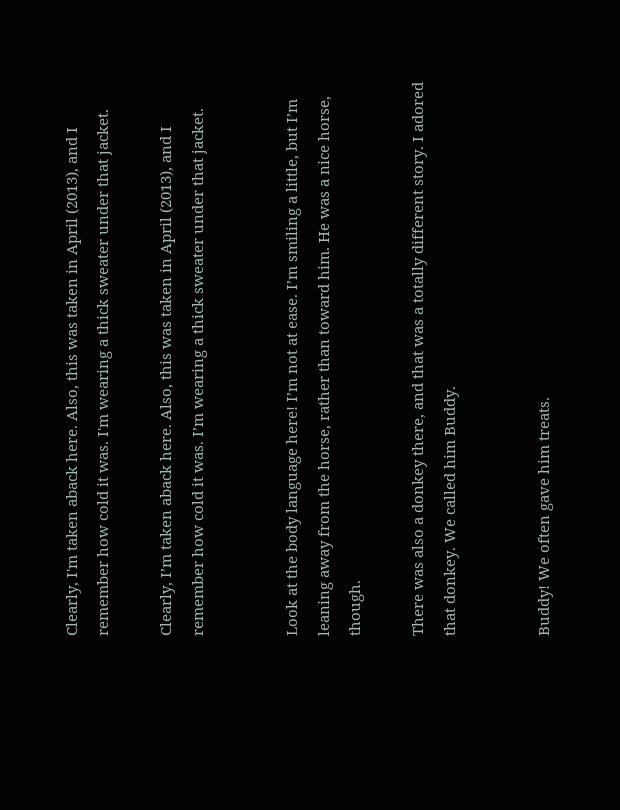Clearly, I'm taken aback here. Also, this was taken in April (2013), and I remember how cold it was. I'm wearing a thick sweater under that jacket.

Clearly, I’m taken aback here. Also, this was taken in April (2013), and I remember how cold it was. I’m wearing a thick sweater under that jacket.


Look at the body language here! I’m not at ease. I’m smiling a little, but I’m leaning away from the horse, rather than toward him. He was a nice horse, though.

There was also a donkey there, and that was a totally different story. I adored that donkey. We called him Buddy.


Buddy! We often gave him treats.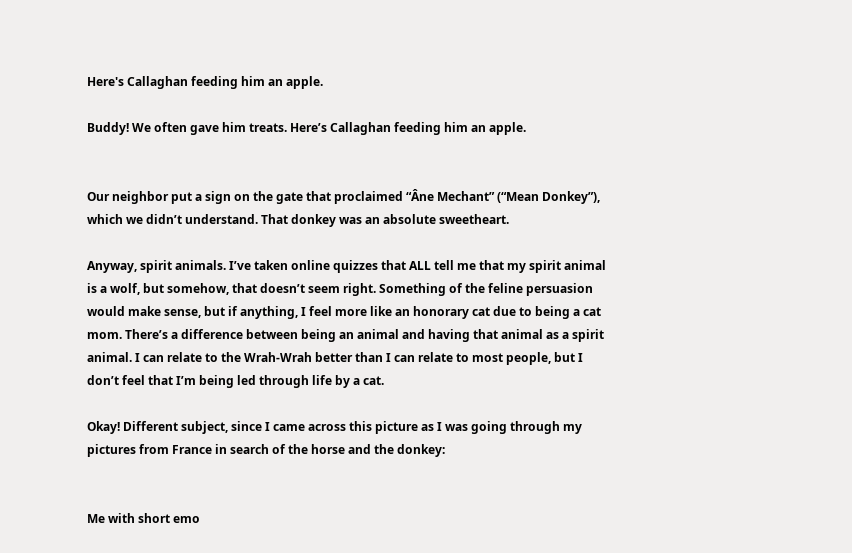Here's Callaghan feeding him an apple.

Buddy! We often gave him treats. Here’s Callaghan feeding him an apple.


Our neighbor put a sign on the gate that proclaimed “Âne Mechant” (“Mean Donkey”), which we didn’t understand. That donkey was an absolute sweetheart.

Anyway, spirit animals. I’ve taken online quizzes that ALL tell me that my spirit animal is a wolf, but somehow, that doesn’t seem right. Something of the feline persuasion would make sense, but if anything, I feel more like an honorary cat due to being a cat mom. There’s a difference between being an animal and having that animal as a spirit animal. I can relate to the Wrah-Wrah better than I can relate to most people, but I don’t feel that I’m being led through life by a cat.

Okay! Different subject, since I came across this picture as I was going through my pictures from France in search of the horse and the donkey:


Me with short emo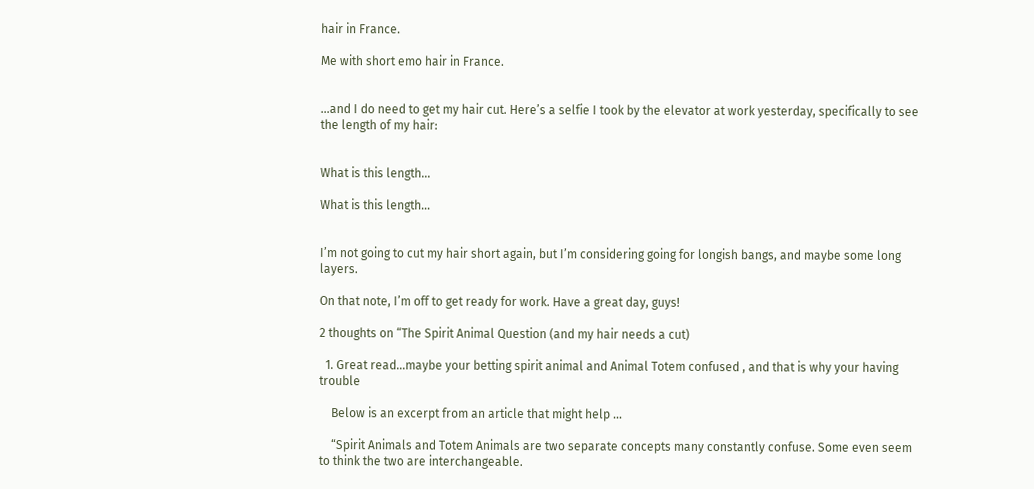hair in France.

Me with short emo hair in France.


…and I do need to get my hair cut. Here’s a selfie I took by the elevator at work yesterday, specifically to see the length of my hair:


What is this length...

What is this length…


I’m not going to cut my hair short again, but I’m considering going for longish bangs, and maybe some long layers.

On that note, I’m off to get ready for work. Have a great day, guys!

2 thoughts on “The Spirit Animal Question (and my hair needs a cut)

  1. Great read…maybe your betting spirit animal and Animal Totem confused , and that is why your having trouble

    Below is an excerpt from an article that might help …

    “Spirit Animals and Totem Animals are two separate concepts many constantly confuse. Some even seem to think the two are interchangeable.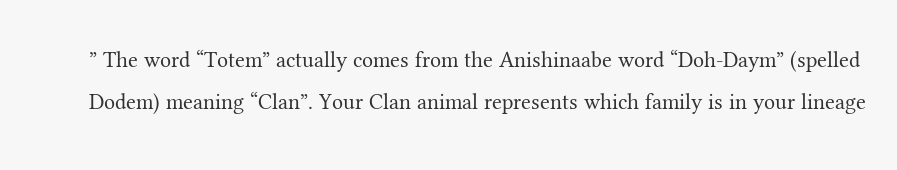” The word “Totem” actually comes from the Anishinaabe word “Doh-Daym” (spelled Dodem) meaning “Clan”. Your Clan animal represents which family is in your lineage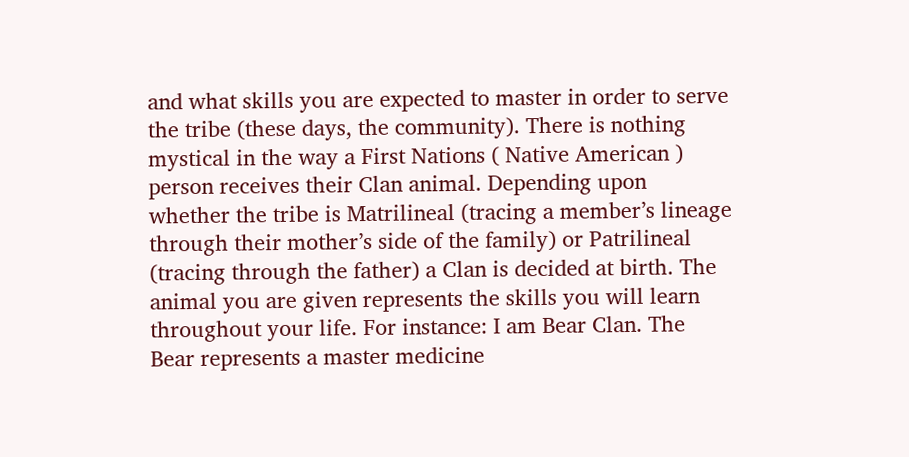and what skills you are expected to master in order to serve the tribe (these days, the community). There is nothing mystical in the way a First Nations ( Native American ) person receives their Clan animal. Depending upon whether the tribe is Matrilineal (tracing a member’s lineage through their mother’s side of the family) or Patrilineal (tracing through the father) a Clan is decided at birth. The animal you are given represents the skills you will learn throughout your life. For instance: I am Bear Clan. The Bear represents a master medicine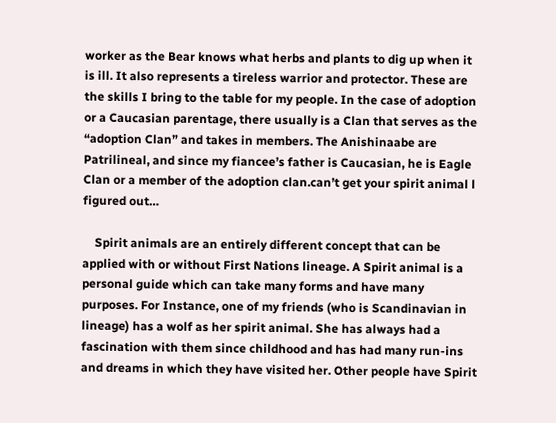worker as the Bear knows what herbs and plants to dig up when it is ill. It also represents a tireless warrior and protector. These are the skills I bring to the table for my people. In the case of adoption or a Caucasian parentage, there usually is a Clan that serves as the “adoption Clan” and takes in members. The Anishinaabe are Patrilineal, and since my fiancee’s father is Caucasian, he is Eagle Clan or a member of the adoption clan.can’t get your spirit animal l figured out…

    Spirit animals are an entirely different concept that can be applied with or without First Nations lineage. A Spirit animal is a personal guide which can take many forms and have many purposes. For Instance, one of my friends (who is Scandinavian in lineage) has a wolf as her spirit animal. She has always had a fascination with them since childhood and has had many run-ins and dreams in which they have visited her. Other people have Spirit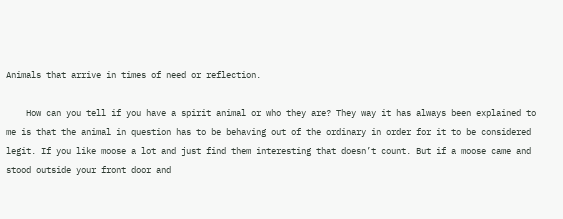Animals that arrive in times of need or reflection.

    How can you tell if you have a spirit animal or who they are? They way it has always been explained to me is that the animal in question has to be behaving out of the ordinary in order for it to be considered legit. If you like moose a lot and just find them interesting that doesn’t count. But if a moose came and stood outside your front door and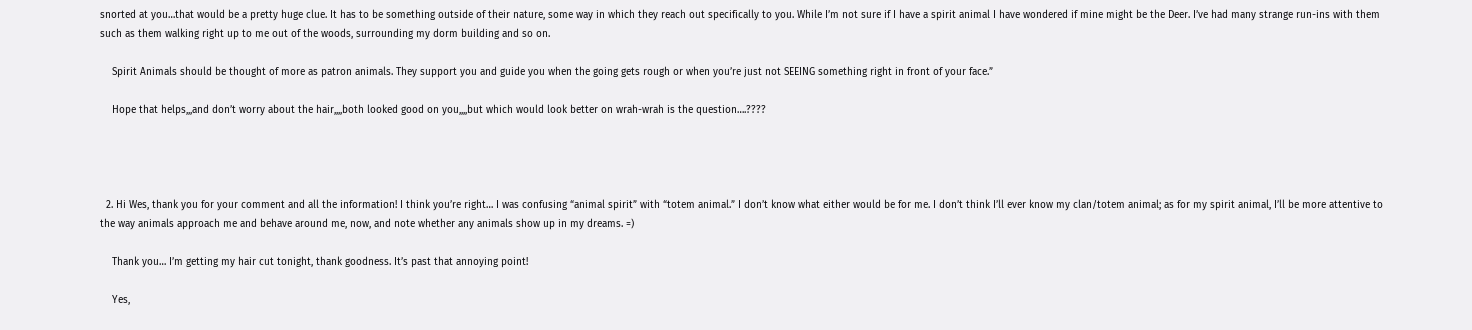snorted at you…that would be a pretty huge clue. It has to be something outside of their nature, some way in which they reach out specifically to you. While I’m not sure if I have a spirit animal I have wondered if mine might be the Deer. I’ve had many strange run-ins with them such as them walking right up to me out of the woods, surrounding my dorm building and so on.

    Spirit Animals should be thought of more as patron animals. They support you and guide you when the going gets rough or when you’re just not SEEING something right in front of your face.”

    Hope that helps,,,and don’t worry about the hair,,,,both looked good on you,,,,but which would look better on wrah-wrah is the question….????




  2. Hi Wes, thank you for your comment and all the information! I think you’re right… I was confusing “animal spirit” with “totem animal.” I don’t know what either would be for me. I don’t think I’ll ever know my clan/totem animal; as for my spirit animal, I’ll be more attentive to the way animals approach me and behave around me, now, and note whether any animals show up in my dreams. =)

    Thank you… I’m getting my hair cut tonight, thank goodness. It’s past that annoying point!

    Yes,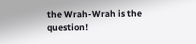the Wrah-Wrah is the question!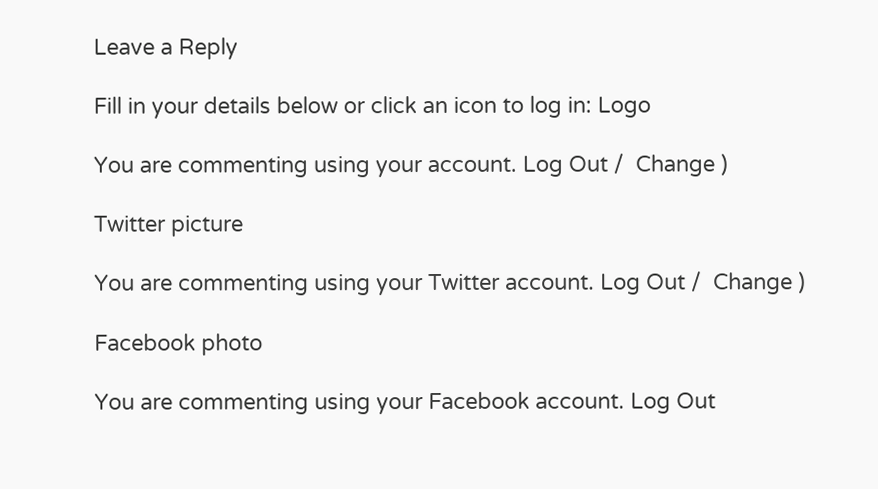Leave a Reply

Fill in your details below or click an icon to log in: Logo

You are commenting using your account. Log Out /  Change )

Twitter picture

You are commenting using your Twitter account. Log Out /  Change )

Facebook photo

You are commenting using your Facebook account. Log Out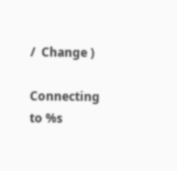/  Change )

Connecting to %s